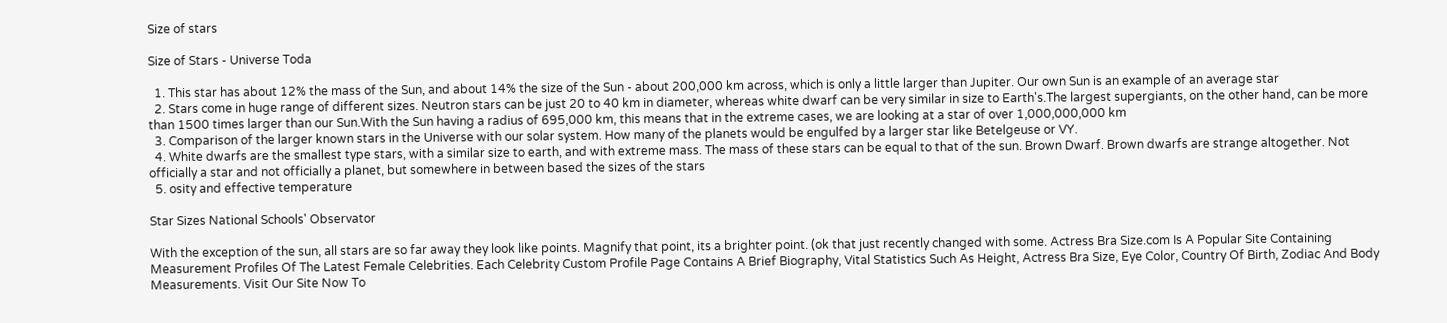Size of stars

Size of Stars - Universe Toda

  1. This star has about 12% the mass of the Sun, and about 14% the size of the Sun - about 200,000 km across, which is only a little larger than Jupiter. Our own Sun is an example of an average star
  2. Stars come in huge range of different sizes. Neutron stars can be just 20 to 40 km in diameter, whereas white dwarf can be very similar in size to Earth's.The largest supergiants, on the other hand, can be more than 1500 times larger than our Sun.With the Sun having a radius of 695,000 km, this means that in the extreme cases, we are looking at a star of over 1,000,000,000 km
  3. Comparison of the larger known stars in the Universe with our solar system. How many of the planets would be engulfed by a larger star like Betelgeuse or VY.
  4. White dwarfs are the smallest type stars, with a similar size to earth, and with extreme mass. The mass of these stars can be equal to that of the sun. Brown Dwarf. Brown dwarfs are strange altogether. Not officially a star and not officially a planet, but somewhere in between based the sizes of the stars
  5. osity and effective temperature

Star Sizes National Schools' Observator

With the exception of the sun, all stars are so far away they look like points. Magnify that point, its a brighter point. (ok that just recently changed with some. Actress Bra Size.com Is A Popular Site Containing Measurement Profiles Of The Latest Female Celebrities. Each Celebrity Custom Profile Page Contains A Brief Biography, Vital Statistics Such As Height, Actress Bra Size, Eye Color, Country Of Birth, Zodiac And Body Measurements. Visit Our Site Now To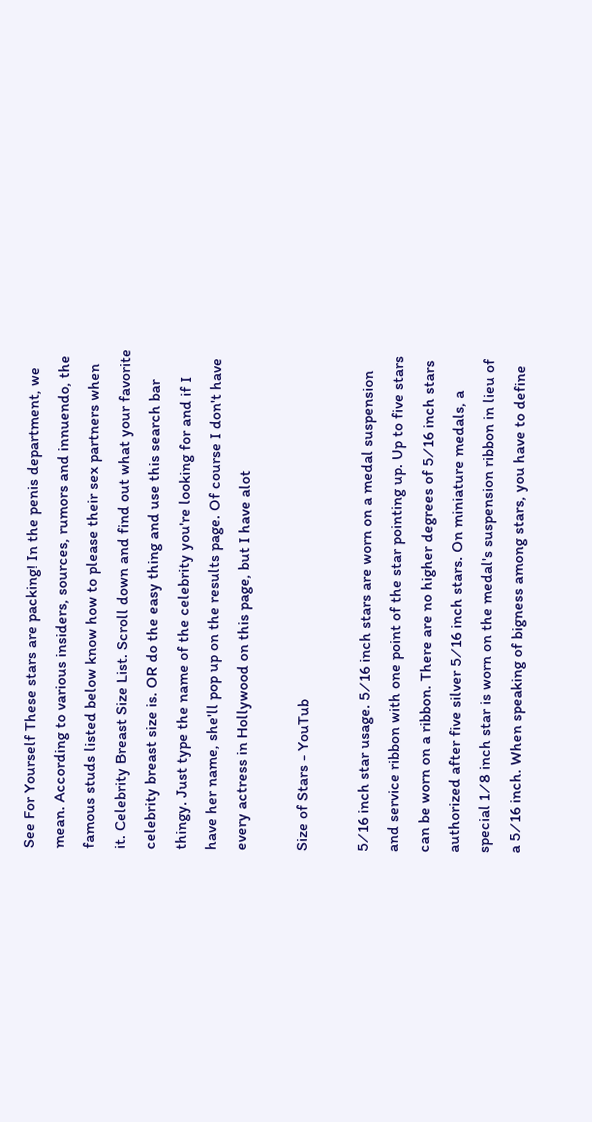See For Yourself These stars are packing! In the penis department, we mean. According to various insiders, sources, rumors and innuendo, the famous studs listed below know how to please their sex partners when it. Celebrity Breast Size List. Scroll down and find out what your favorite celebrity breast size is. OR do the easy thing and use this search bar thingy. Just type the name of the celebrity you're looking for and if I have her name, she'll pop up on the results page. Of course I don't have every actress in Hollywood on this page, but I have alot

Size of Stars - YouTub

5 ⁄ 16 inch star usage. 5 ⁄ 16 inch stars are worn on a medal suspension and service ribbon with one point of the star pointing up. Up to five stars can be worn on a ribbon. There are no higher degrees of 5 ⁄ 16 inch stars authorized after five silver 5 ⁄ 16 inch stars. On miniature medals, a special 1 ⁄ 8 inch star is worn on the medal's suspension ribbon in lieu of a 5 ⁄ 16 inch. When speaking of bigness among stars, you have to define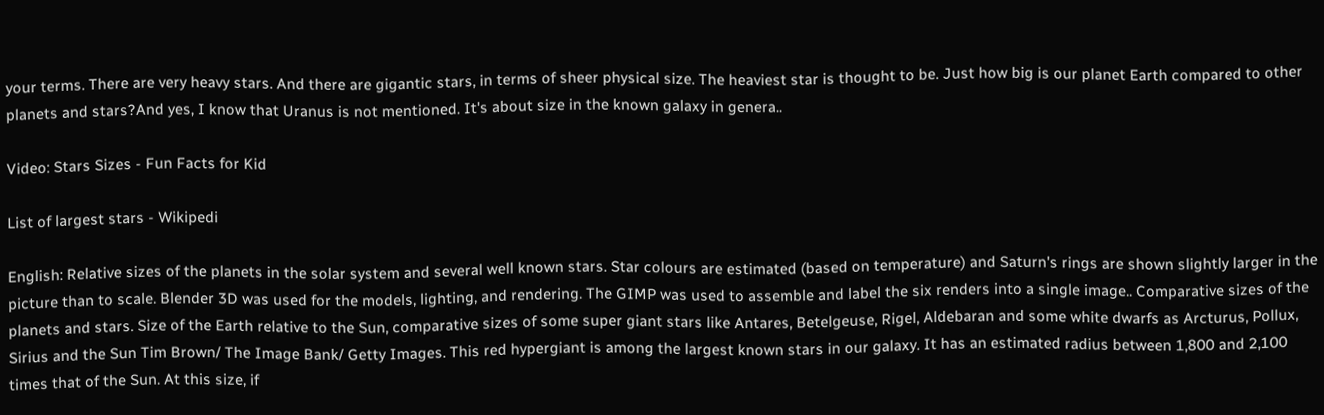your terms. There are very heavy stars. And there are gigantic stars, in terms of sheer physical size. The heaviest star is thought to be. Just how big is our planet Earth compared to other planets and stars?And yes, I know that Uranus is not mentioned. It's about size in the known galaxy in genera..

Video: Stars Sizes - Fun Facts for Kid

List of largest stars - Wikipedi

English: Relative sizes of the planets in the solar system and several well known stars. Star colours are estimated (based on temperature) and Saturn's rings are shown slightly larger in the picture than to scale. Blender 3D was used for the models, lighting, and rendering. The GIMP was used to assemble and label the six renders into a single image.. Comparative sizes of the planets and stars. Size of the Earth relative to the Sun, comparative sizes of some super giant stars like Antares, Betelgeuse, Rigel, Aldebaran and some white dwarfs as Arcturus, Pollux, Sirius and the Sun Tim Brown/ The Image Bank/ Getty Images. This red hypergiant is among the largest known stars in our galaxy. It has an estimated radius between 1,800 and 2,100 times that of the Sun. At this size, if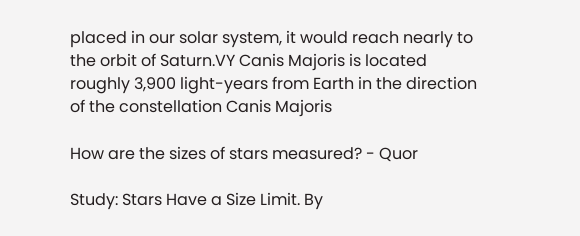placed in our solar system, it would reach nearly to the orbit of Saturn.VY Canis Majoris is located roughly 3,900 light-years from Earth in the direction of the constellation Canis Majoris

How are the sizes of stars measured? - Quor

Study: Stars Have a Size Limit. By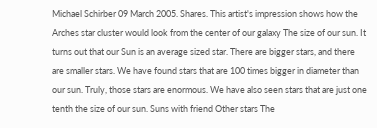Michael Schirber 09 March 2005. Shares. This artist's impression shows how the Arches star cluster would look from the center of our galaxy The size of our sun. It turns out that our Sun is an average sized star. There are bigger stars, and there are smaller stars. We have found stars that are 100 times bigger in diameter than our sun. Truly, those stars are enormous. We have also seen stars that are just one tenth the size of our sun. Suns with friend Other stars The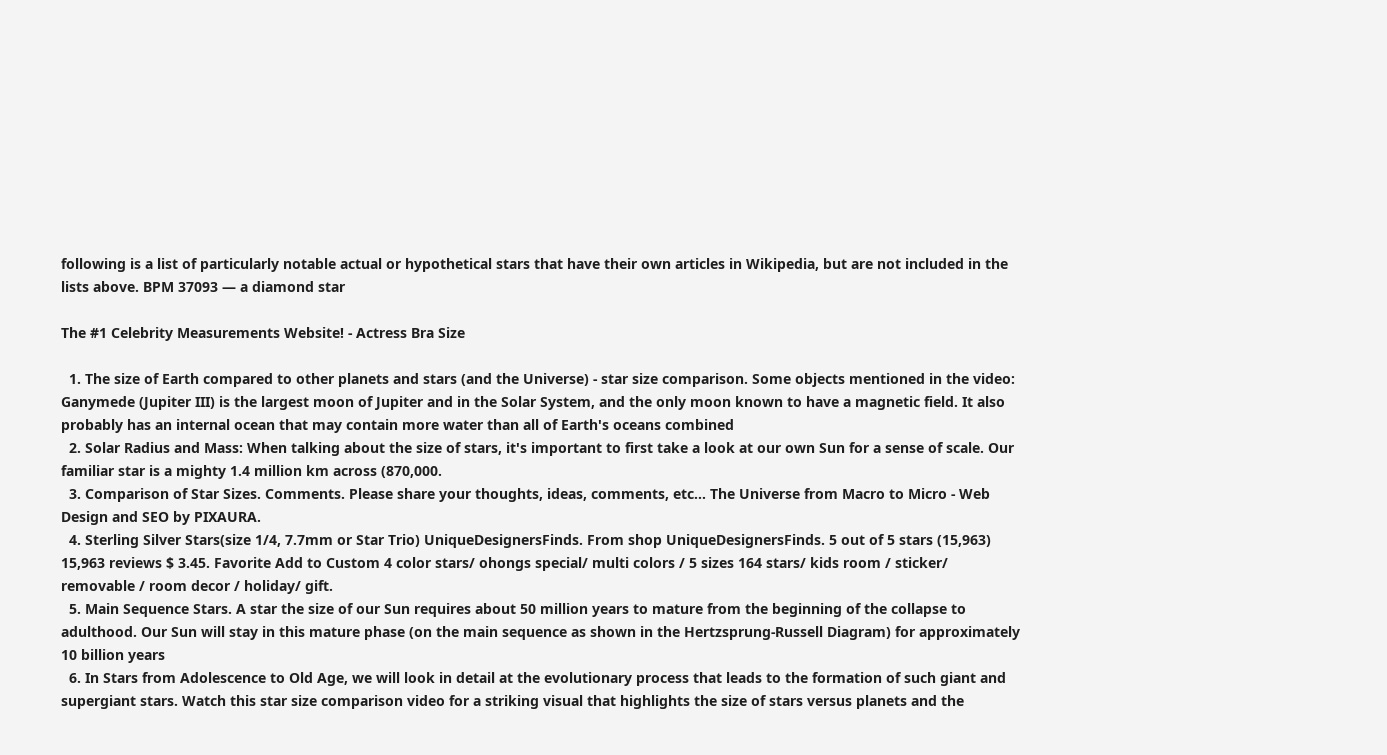following is a list of particularly notable actual or hypothetical stars that have their own articles in Wikipedia, but are not included in the lists above. BPM 37093 — a diamond star

The #1 Celebrity Measurements Website! - Actress Bra Size

  1. The size of Earth compared to other planets and stars (and the Universe) - star size comparison. Some objects mentioned in the video: Ganymede (Jupiter III) is the largest moon of Jupiter and in the Solar System, and the only moon known to have a magnetic field. It also probably has an internal ocean that may contain more water than all of Earth's oceans combined
  2. Solar Radius and Mass: When talking about the size of stars, it's important to first take a look at our own Sun for a sense of scale. Our familiar star is a mighty 1.4 million km across (870,000.
  3. Comparison of Star Sizes. Comments. Please share your thoughts, ideas, comments, etc... The Universe from Macro to Micro - Web Design and SEO by PIXAURA.
  4. Sterling Silver Stars(size 1/4, 7.7mm or Star Trio) UniqueDesignersFinds. From shop UniqueDesignersFinds. 5 out of 5 stars (15,963) 15,963 reviews $ 3.45. Favorite Add to Custom 4 color stars/ ohongs special/ multi colors / 5 sizes 164 stars/ kids room / sticker/ removable / room decor / holiday/ gift.
  5. Main Sequence Stars. A star the size of our Sun requires about 50 million years to mature from the beginning of the collapse to adulthood. Our Sun will stay in this mature phase (on the main sequence as shown in the Hertzsprung-Russell Diagram) for approximately 10 billion years
  6. In Stars from Adolescence to Old Age, we will look in detail at the evolutionary process that leads to the formation of such giant and supergiant stars. Watch this star size comparison video for a striking visual that highlights the size of stars versus planets and the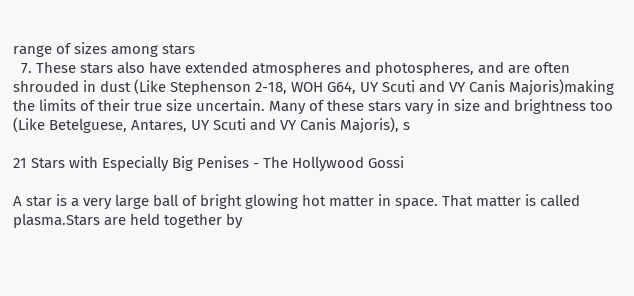range of sizes among stars
  7. These stars also have extended atmospheres and photospheres, and are often shrouded in dust (Like Stephenson 2-18, WOH G64, UY Scuti and VY Canis Majoris)making the limits of their true size uncertain. Many of these stars vary in size and brightness too (Like Betelguese, Antares, UY Scuti and VY Canis Majoris), s

21 Stars with Especially Big Penises - The Hollywood Gossi

A star is a very large ball of bright glowing hot matter in space. That matter is called plasma.Stars are held together by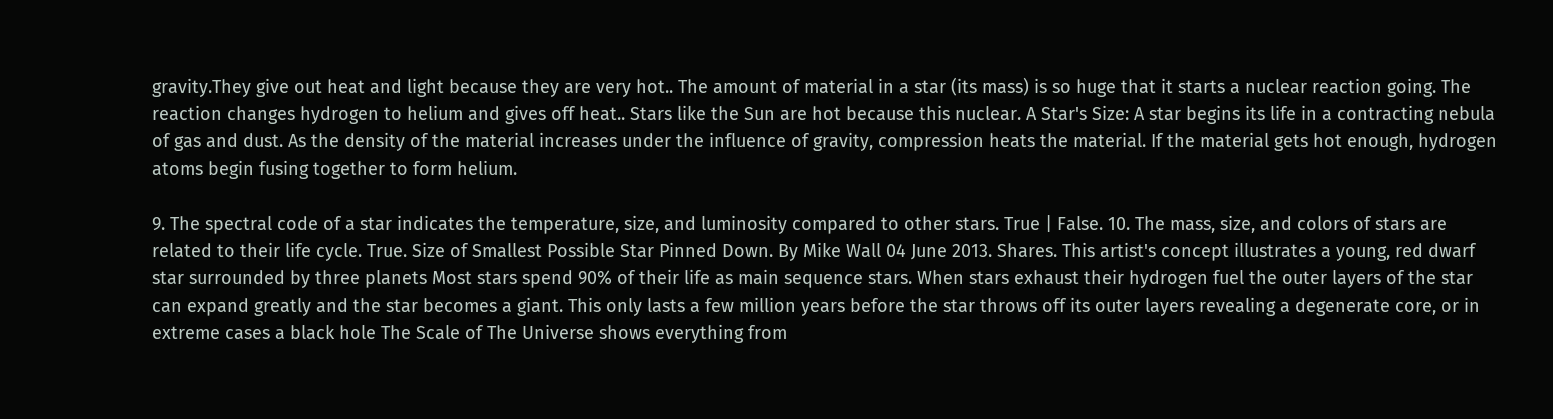gravity.They give out heat and light because they are very hot.. The amount of material in a star (its mass) is so huge that it starts a nuclear reaction going. The reaction changes hydrogen to helium and gives off heat.. Stars like the Sun are hot because this nuclear. A Star's Size: A star begins its life in a contracting nebula of gas and dust. As the density of the material increases under the influence of gravity, compression heats the material. If the material gets hot enough, hydrogen atoms begin fusing together to form helium.

9. The spectral code of a star indicates the temperature, size, and luminosity compared to other stars. True | False. 10. The mass, size, and colors of stars are related to their life cycle. True. Size of Smallest Possible Star Pinned Down. By Mike Wall 04 June 2013. Shares. This artist's concept illustrates a young, red dwarf star surrounded by three planets Most stars spend 90% of their life as main sequence stars. When stars exhaust their hydrogen fuel the outer layers of the star can expand greatly and the star becomes a giant. This only lasts a few million years before the star throws off its outer layers revealing a degenerate core, or in extreme cases a black hole The Scale of The Universe shows everything from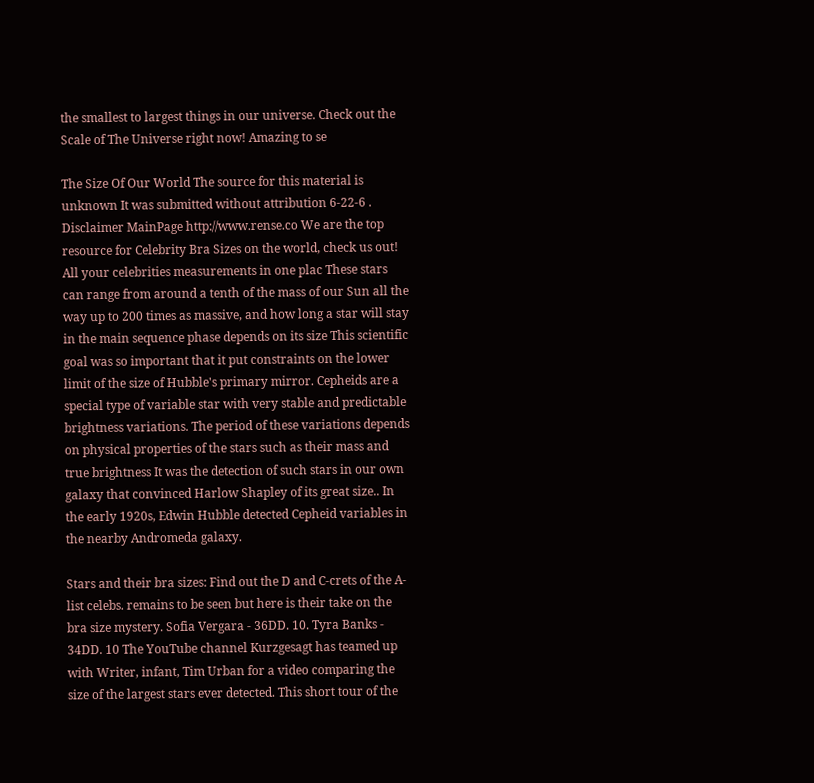the smallest to largest things in our universe. Check out the Scale of The Universe right now! Amazing to se

The Size Of Our World The source for this material is unknown It was submitted without attribution 6-22-6 . Disclaimer MainPage http://www.rense.co We are the top resource for Celebrity Bra Sizes on the world, check us out! All your celebrities measurements in one plac These stars can range from around a tenth of the mass of our Sun all the way up to 200 times as massive, and how long a star will stay in the main sequence phase depends on its size This scientific goal was so important that it put constraints on the lower limit of the size of Hubble's primary mirror. Cepheids are a special type of variable star with very stable and predictable brightness variations. The period of these variations depends on physical properties of the stars such as their mass and true brightness It was the detection of such stars in our own galaxy that convinced Harlow Shapley of its great size.. In the early 1920s, Edwin Hubble detected Cepheid variables in the nearby Andromeda galaxy.

Stars and their bra sizes: Find out the D and C-crets of the A-list celebs. remains to be seen but here is their take on the bra size mystery. Sofia Vergara - 36DD. 10. Tyra Banks - 34DD. 10 The YouTube channel Kurzgesagt has teamed up with Writer, infant, Tim Urban for a video comparing the size of the largest stars ever detected. This short tour of the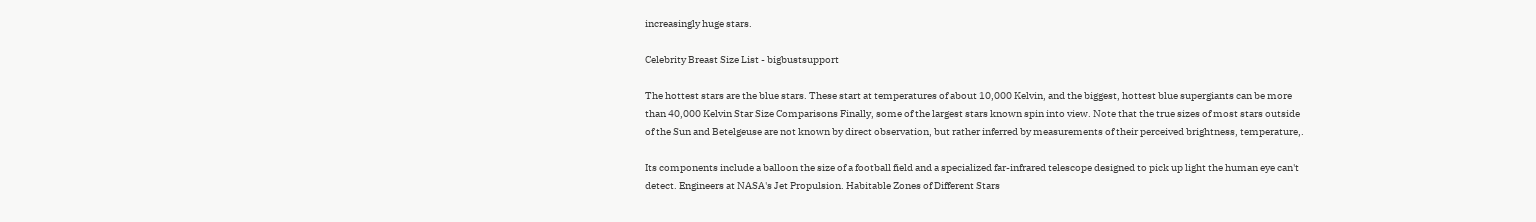increasingly huge stars.

Celebrity Breast Size List - bigbustsupport

The hottest stars are the blue stars. These start at temperatures of about 10,000 Kelvin, and the biggest, hottest blue supergiants can be more than 40,000 Kelvin Star Size Comparisons Finally, some of the largest stars known spin into view. Note that the true sizes of most stars outside of the Sun and Betelgeuse are not known by direct observation, but rather inferred by measurements of their perceived brightness, temperature,.

Its components include a balloon the size of a football field and a specialized far-infrared telescope designed to pick up light the human eye can't detect. Engineers at NASA's Jet Propulsion. Habitable Zones of Different Stars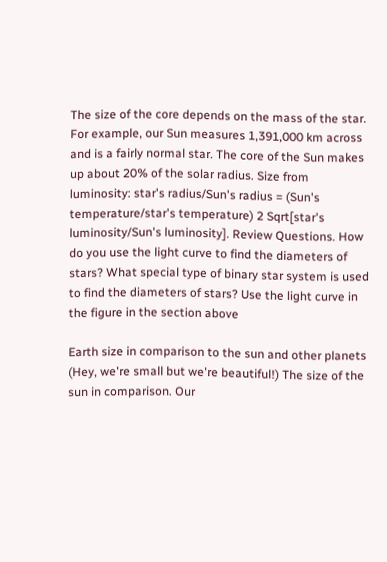The size of the core depends on the mass of the star. For example, our Sun measures 1,391,000 km across and is a fairly normal star. The core of the Sun makes up about 20% of the solar radius. Size from luminosity: star's radius/Sun's radius = (Sun's temperature/star's temperature) 2 Sqrt[star's luminosity/Sun's luminosity]. Review Questions. How do you use the light curve to find the diameters of stars? What special type of binary star system is used to find the diameters of stars? Use the light curve in the figure in the section above

Earth size in comparison to the sun and other planets (Hey, we're small but we're beautiful!) The size of the sun in comparison. Our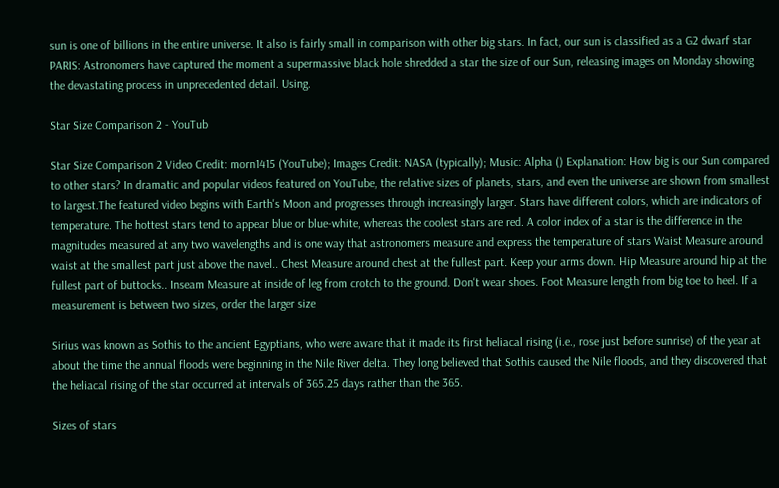sun is one of billions in the entire universe. It also is fairly small in comparison with other big stars. In fact, our sun is classified as a G2 dwarf star PARIS: Astronomers have captured the moment a supermassive black hole shredded a star the size of our Sun, releasing images on Monday showing the devastating process in unprecedented detail. Using.

Star Size Comparison 2 - YouTub

Star Size Comparison 2 Video Credit: morn1415 (YouTube); Images Credit: NASA (typically); Music: Alpha () Explanation: How big is our Sun compared to other stars? In dramatic and popular videos featured on YouTube, the relative sizes of planets, stars, and even the universe are shown from smallest to largest.The featured video begins with Earth's Moon and progresses through increasingly larger. Stars have different colors, which are indicators of temperature. The hottest stars tend to appear blue or blue-white, whereas the coolest stars are red. A color index of a star is the difference in the magnitudes measured at any two wavelengths and is one way that astronomers measure and express the temperature of stars Waist Measure around waist at the smallest part just above the navel.. Chest Measure around chest at the fullest part. Keep your arms down. Hip Measure around hip at the fullest part of buttocks.. Inseam Measure at inside of leg from crotch to the ground. Don't wear shoes. Foot Measure length from big toe to heel. If a measurement is between two sizes, order the larger size

Sirius was known as Sothis to the ancient Egyptians, who were aware that it made its first heliacal rising (i.e., rose just before sunrise) of the year at about the time the annual floods were beginning in the Nile River delta. They long believed that Sothis caused the Nile floods, and they discovered that the heliacal rising of the star occurred at intervals of 365.25 days rather than the 365.

Sizes of stars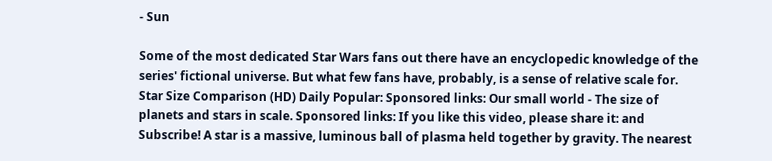- Sun

Some of the most dedicated Star Wars fans out there have an encyclopedic knowledge of the series' fictional universe. But what few fans have, probably, is a sense of relative scale for. Star Size Comparison (HD) Daily Popular: Sponsored links: Our small world - The size of planets and stars in scale. Sponsored links: If you like this video, please share it: and Subscribe! A star is a massive, luminous ball of plasma held together by gravity. The nearest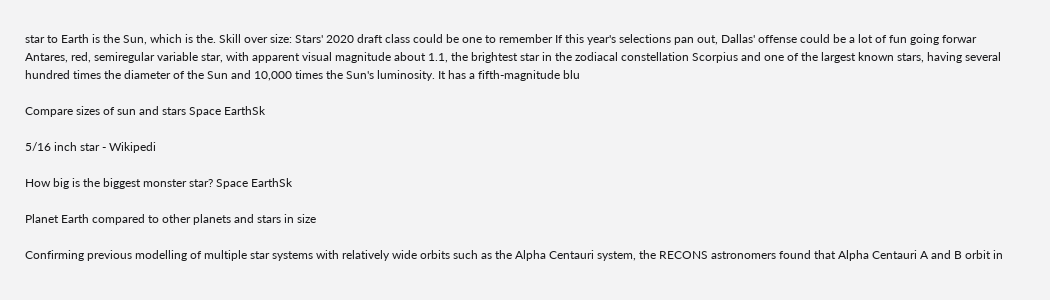star to Earth is the Sun, which is the. Skill over size: Stars' 2020 draft class could be one to remember If this year's selections pan out, Dallas' offense could be a lot of fun going forwar Antares, red, semiregular variable star, with apparent visual magnitude about 1.1, the brightest star in the zodiacal constellation Scorpius and one of the largest known stars, having several hundred times the diameter of the Sun and 10,000 times the Sun's luminosity. It has a fifth-magnitude blu

Compare sizes of sun and stars Space EarthSk

5/16 inch star - Wikipedi

How big is the biggest monster star? Space EarthSk

Planet Earth compared to other planets and stars in size

Confirming previous modelling of multiple star systems with relatively wide orbits such as the Alpha Centauri system, the RECONS astronomers found that Alpha Centauri A and B orbit in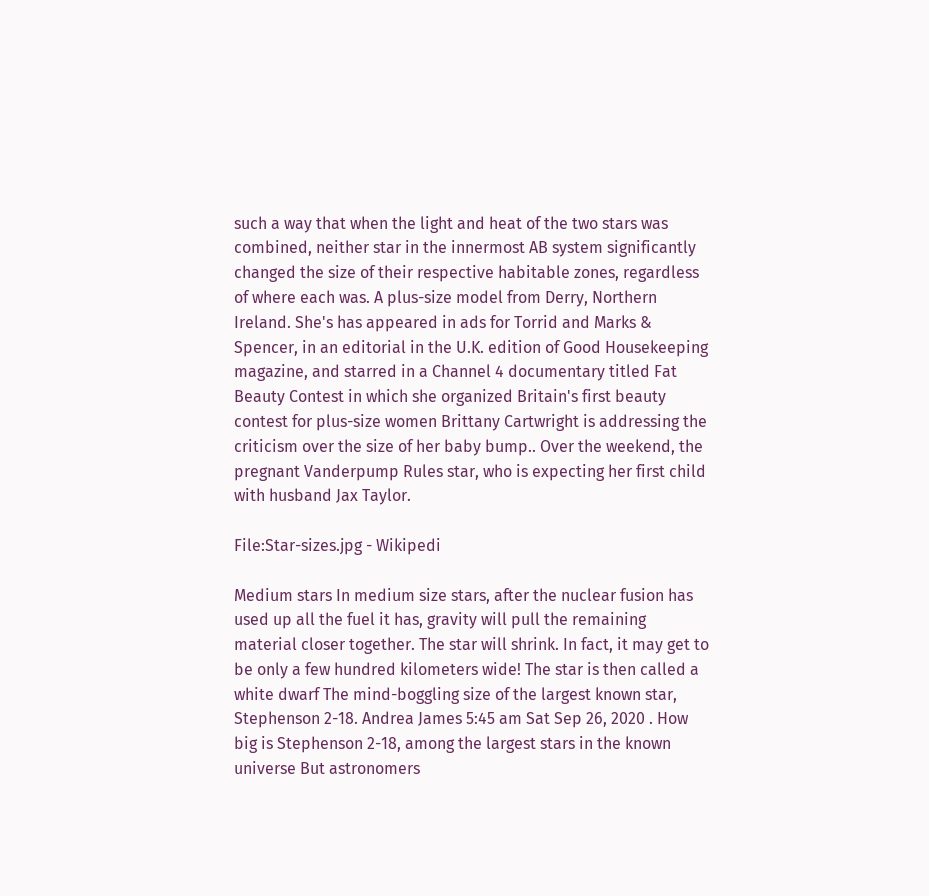such a way that when the light and heat of the two stars was combined, neither star in the innermost AB system significantly changed the size of their respective habitable zones, regardless of where each was. A plus-size model from Derry, Northern Ireland. She's has appeared in ads for Torrid and Marks & Spencer, in an editorial in the U.K. edition of Good Housekeeping magazine, and starred in a Channel 4 documentary titled Fat Beauty Contest in which she organized Britain's first beauty contest for plus-size women Brittany Cartwright is addressing the criticism over the size of her baby bump.. Over the weekend, the pregnant Vanderpump Rules star, who is expecting her first child with husband Jax Taylor.

File:Star-sizes.jpg - Wikipedi

Medium stars In medium size stars, after the nuclear fusion has used up all the fuel it has, gravity will pull the remaining material closer together. The star will shrink. In fact, it may get to be only a few hundred kilometers wide! The star is then called a white dwarf The mind-boggling size of the largest known star, Stephenson 2-18. Andrea James 5:45 am Sat Sep 26, 2020 . How big is Stephenson 2-18, among the largest stars in the known universe But astronomers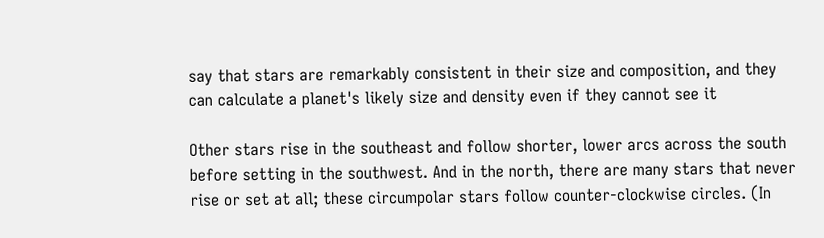say that stars are remarkably consistent in their size and composition, and they can calculate a planet's likely size and density even if they cannot see it

Other stars rise in the southeast and follow shorter, lower arcs across the south before setting in the southwest. And in the north, there are many stars that never rise or set at all; these circumpolar stars follow counter-clockwise circles. (In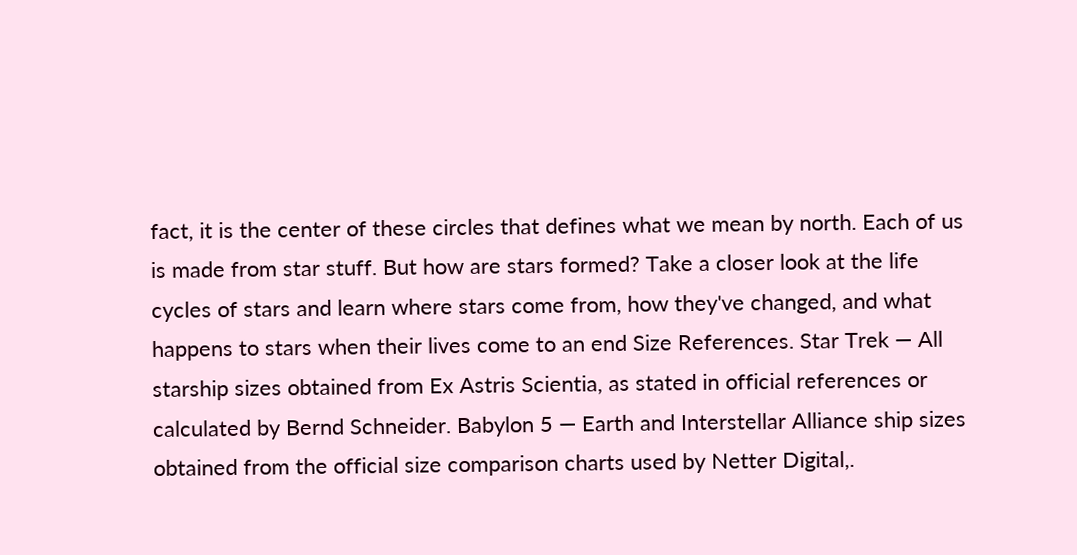fact, it is the center of these circles that defines what we mean by north. Each of us is made from star stuff. But how are stars formed? Take a closer look at the life cycles of stars and learn where stars come from, how they've changed, and what happens to stars when their lives come to an end Size References. Star Trek — All starship sizes obtained from Ex Astris Scientia, as stated in official references or calculated by Bernd Schneider. Babylon 5 — Earth and Interstellar Alliance ship sizes obtained from the official size comparison charts used by Netter Digital,.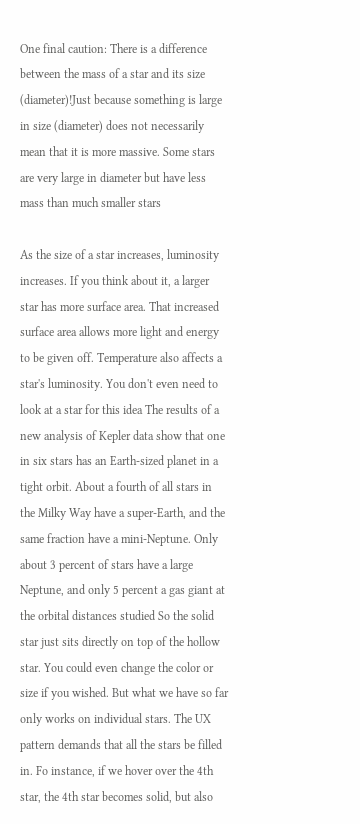One final caution: There is a difference between the mass of a star and its size (diameter)!Just because something is large in size (diameter) does not necessarily mean that it is more massive. Some stars are very large in diameter but have less mass than much smaller stars

As the size of a star increases, luminosity increases. If you think about it, a larger star has more surface area. That increased surface area allows more light and energy to be given off. Temperature also affects a star's luminosity. You don't even need to look at a star for this idea The results of a new analysis of Kepler data show that one in six stars has an Earth-sized planet in a tight orbit. About a fourth of all stars in the Milky Way have a super-Earth, and the same fraction have a mini-Neptune. Only about 3 percent of stars have a large Neptune, and only 5 percent a gas giant at the orbital distances studied So the solid star just sits directly on top of the hollow star. You could even change the color or size if you wished. But what we have so far only works on individual stars. The UX pattern demands that all the stars be filled in. Fo instance, if we hover over the 4th star, the 4th star becomes solid, but also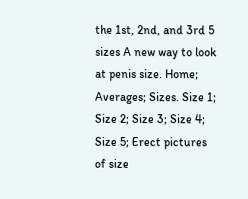the 1st, 2nd, and 3rd 5 sizes A new way to look at penis size. Home; Averages; Sizes. Size 1; Size 2; Size 3; Size 4; Size 5; Erect pictures of size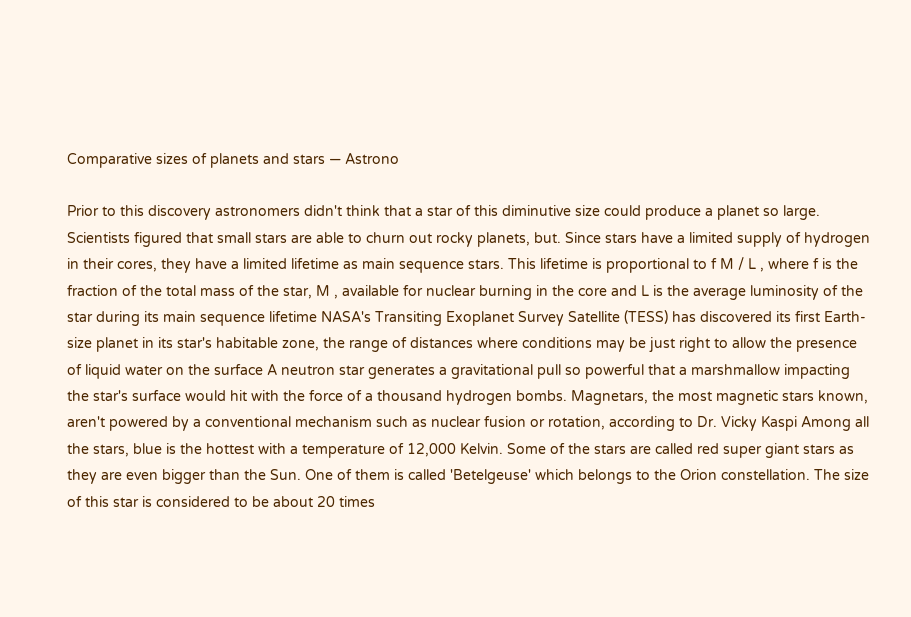Comparative sizes of planets and stars — Astrono

Prior to this discovery astronomers didn't think that a star of this diminutive size could produce a planet so large. Scientists figured that small stars are able to churn out rocky planets, but. Since stars have a limited supply of hydrogen in their cores, they have a limited lifetime as main sequence stars. This lifetime is proportional to f M / L , where f is the fraction of the total mass of the star, M , available for nuclear burning in the core and L is the average luminosity of the star during its main sequence lifetime NASA's Transiting Exoplanet Survey Satellite (TESS) has discovered its first Earth-size planet in its star's habitable zone, the range of distances where conditions may be just right to allow the presence of liquid water on the surface A neutron star generates a gravitational pull so powerful that a marshmallow impacting the star's surface would hit with the force of a thousand hydrogen bombs. Magnetars, the most magnetic stars known, aren't powered by a conventional mechanism such as nuclear fusion or rotation, according to Dr. Vicky Kaspi Among all the stars, blue is the hottest with a temperature of 12,000 Kelvin. Some of the stars are called red super giant stars as they are even bigger than the Sun. One of them is called 'Betelgeuse' which belongs to the Orion constellation. The size of this star is considered to be about 20 times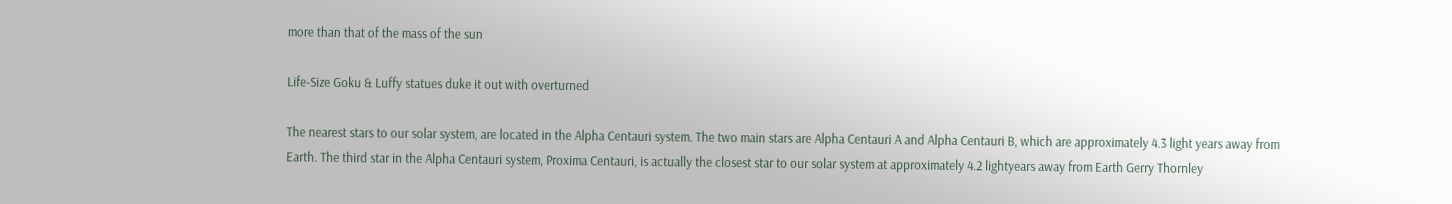more than that of the mass of the sun

Life-Size Goku & Luffy statues duke it out with overturned

The nearest stars to our solar system, are located in the Alpha Centauri system. The two main stars are Alpha Centauri A and Alpha Centauri B, which are approximately 4.3 light years away from Earth. The third star in the Alpha Centauri system, Proxima Centauri, is actually the closest star to our solar system at approximately 4.2 lightyears away from Earth Gerry Thornley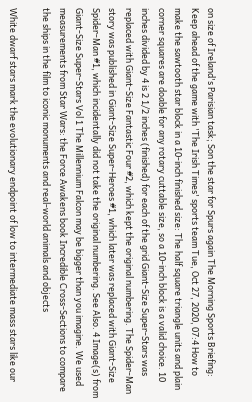on size of Ireland's Parisian task; Son the star for Spurs again The Morning Sports Briefing: Keep ahead of the game with 'The Irish Times' sports team Tue, Oct 27, 2020, 07:4 How to make the sawtooth star block in a 10-inch finished size: The half square triangle units and plain corner squares are doable for any rotary cuttable size, so a 10-inch block is a valid choice. 10 inches divided by 4 is 2 1/2 inches (finished) for each of the grid Giant-Size Super-Stars was replaced with Giant-Size Fantastic Four #2, which kept the original numbering. The Spider-Man story was published in Giant-Size Super-Heroes #1, which later was replaced with Giant-Size Spider-Man #1, which incidentally did not take the original numbering. See Also. 4 Image(s) from Giant-Size Super-Stars Vol 1 The Millennium Falcon may be bigger than you imagine. We used measurements from Star Wars: the Force Awakens book Incredible Cross-Sections to compare the ships in the film to iconic monuments and real-world animals and objects

White dwarf stars mark the evolutionary endpoint of low to intermediate mass stars like our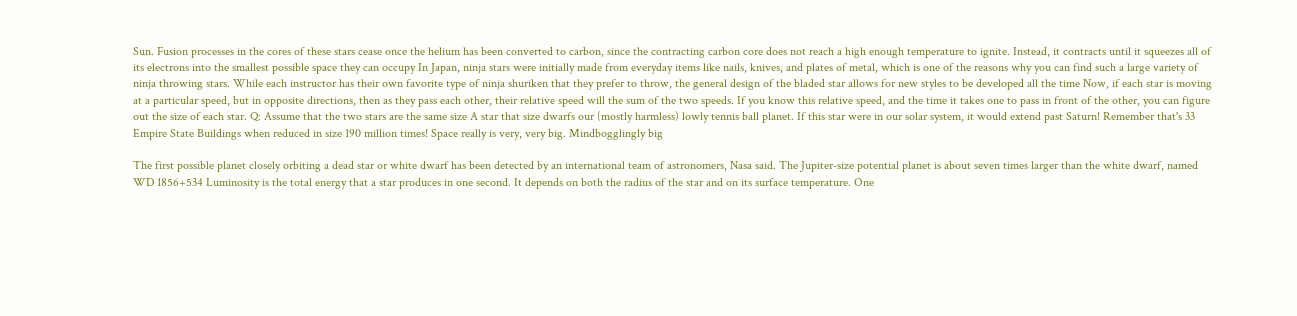Sun. Fusion processes in the cores of these stars cease once the helium has been converted to carbon, since the contracting carbon core does not reach a high enough temperature to ignite. Instead, it contracts until it squeezes all of its electrons into the smallest possible space they can occupy In Japan, ninja stars were initially made from everyday items like nails, knives, and plates of metal, which is one of the reasons why you can find such a large variety of ninja throwing stars. While each instructor has their own favorite type of ninja shuriken that they prefer to throw, the general design of the bladed star allows for new styles to be developed all the time Now, if each star is moving at a particular speed, but in opposite directions, then as they pass each other, their relative speed will the sum of the two speeds. If you know this relative speed, and the time it takes one to pass in front of the other, you can figure out the size of each star. Q: Assume that the two stars are the same size A star that size dwarfs our (mostly harmless) lowly tennis ball planet. If this star were in our solar system, it would extend past Saturn! Remember that's 33 Empire State Buildings when reduced in size 190 million times! Space really is very, very big. Mindbogglingly big

The first possible planet closely orbiting a dead star or white dwarf has been detected by an international team of astronomers, Nasa said. The Jupiter-size potential planet is about seven times larger than the white dwarf, named WD 1856+534 Luminosity is the total energy that a star produces in one second. It depends on both the radius of the star and on its surface temperature. One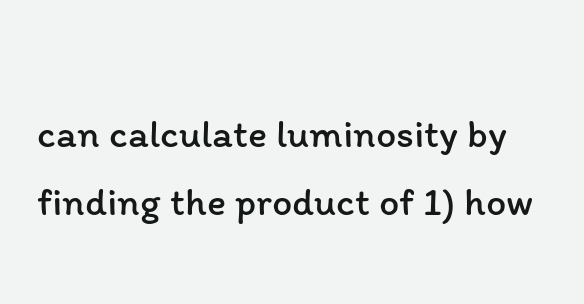can calculate luminosity by finding the product of 1) how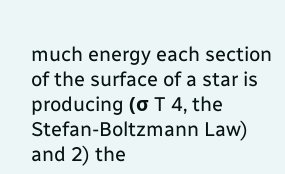much energy each section of the surface of a star is producing (σ T 4, the Stefan-Boltzmann Law) and 2) the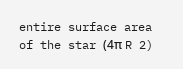entire surface area of the star (4π R 2)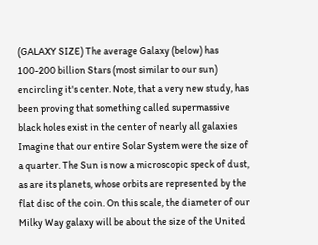(GALAXY SIZE) The average Galaxy (below) has 100-200 billion Stars (most similar to our sun) encircling it's center. Note, that a very new study, has been proving that something called supermassive black holes exist in the center of nearly all galaxies Imagine that our entire Solar System were the size of a quarter. The Sun is now a microscopic speck of dust, as are its planets, whose orbits are represented by the flat disc of the coin. On this scale, the diameter of our Milky Way galaxy will be about the size of the United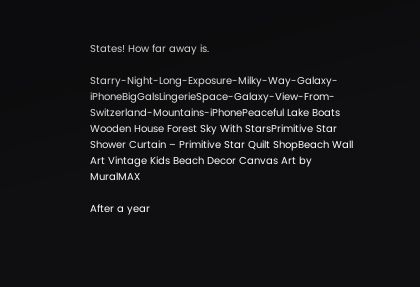States! How far away is.

Starry-Night-Long-Exposure-Milky-Way-Galaxy-iPhoneBigGalsLingerieSpace-Galaxy-View-From-Switzerland-Mountains-iPhonePeaceful Lake Boats Wooden House Forest Sky With StarsPrimitive Star Shower Curtain – Primitive Star Quilt ShopBeach Wall Art Vintage Kids Beach Decor Canvas Art by MuralMAX

After a year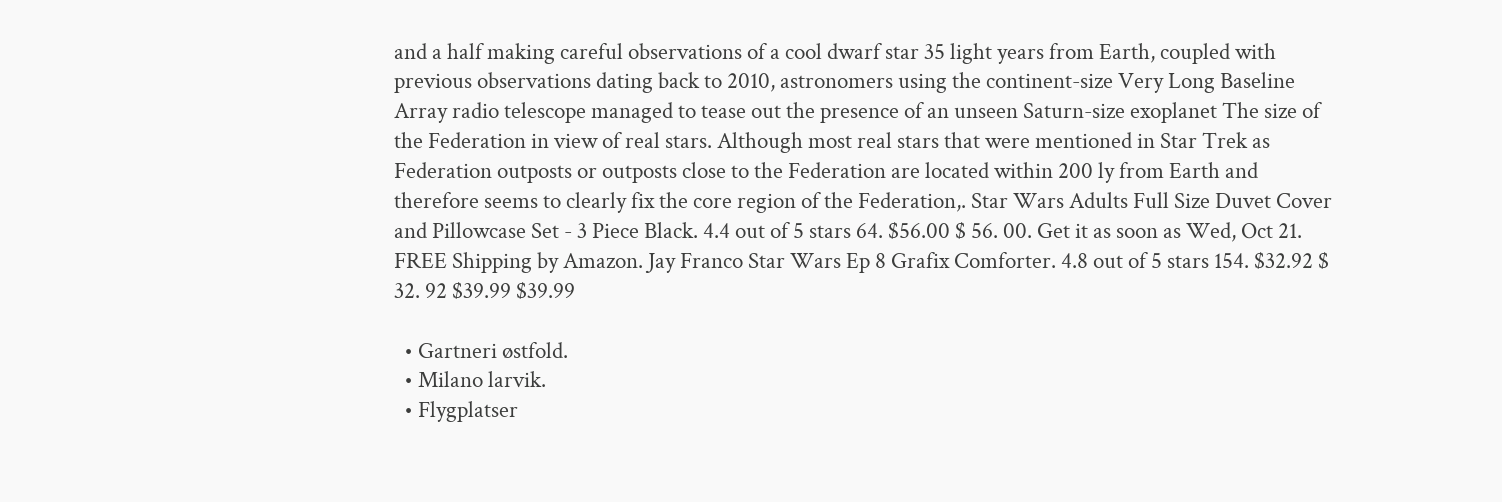and a half making careful observations of a cool dwarf star 35 light years from Earth, coupled with previous observations dating back to 2010, astronomers using the continent-size Very Long Baseline Array radio telescope managed to tease out the presence of an unseen Saturn-size exoplanet The size of the Federation in view of real stars. Although most real stars that were mentioned in Star Trek as Federation outposts or outposts close to the Federation are located within 200 ly from Earth and therefore seems to clearly fix the core region of the Federation,. Star Wars Adults Full Size Duvet Cover and Pillowcase Set - 3 Piece Black. 4.4 out of 5 stars 64. $56.00 $ 56. 00. Get it as soon as Wed, Oct 21. FREE Shipping by Amazon. Jay Franco Star Wars Ep 8 Grafix Comforter. 4.8 out of 5 stars 154. $32.92 $ 32. 92 $39.99 $39.99

  • Gartneri østfold.
  • Milano larvik.
  • Flygplatser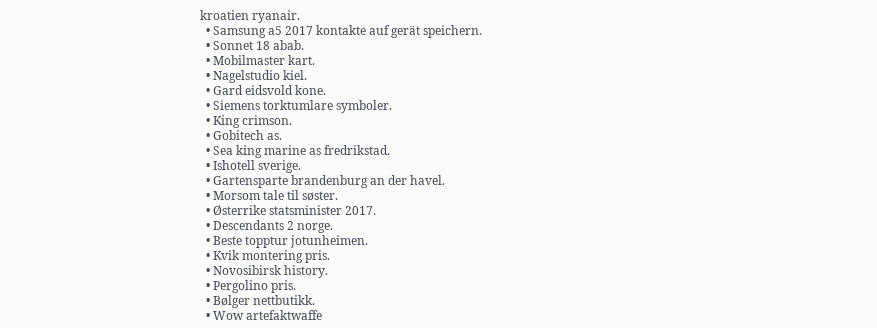kroatien ryanair.
  • Samsung a5 2017 kontakte auf gerät speichern.
  • Sonnet 18 abab.
  • Mobilmaster kart.
  • Nagelstudio kiel.
  • Gard eidsvold kone.
  • Siemens torktumlare symboler.
  • King crimson.
  • Gobitech as.
  • Sea king marine as fredrikstad.
  • Ishotell sverige.
  • Gartensparte brandenburg an der havel.
  • Morsom tale til søster.
  • Østerrike statsminister 2017.
  • Descendants 2 norge.
  • Beste topptur jotunheimen.
  • Kvik montering pris.
  • Novosibirsk history.
  • Pergolino pris.
  • Bølger nettbutikk.
  • Wow artefaktwaffe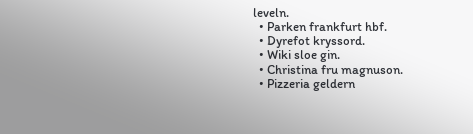leveln.
  • Parken frankfurt hbf.
  • Dyrefot kryssord.
  • Wiki sloe gin.
  • Christina fru magnuson.
  • Pizzeria geldern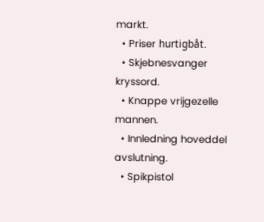markt.
  • Priser hurtigbåt.
  • Skjebnesvanger kryssord.
  • Knappe vrijgezelle mannen.
  • Innledning hoveddel avslutning.
  • Spikpistol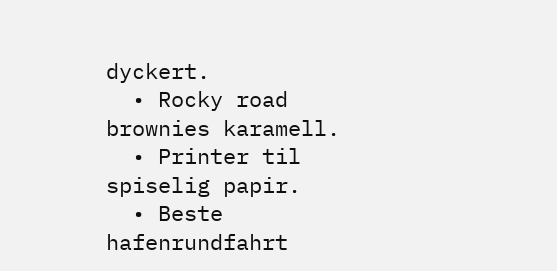dyckert.
  • Rocky road brownies karamell.
  • Printer til spiselig papir.
  • Beste hafenrundfahrt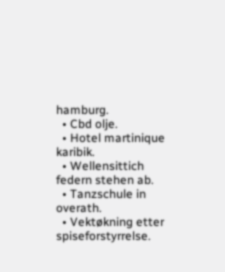hamburg.
  • Cbd olje.
  • Hotel martinique karibik.
  • Wellensittich federn stehen ab.
  • Tanzschule in overath.
  • Vektøkning etter spiseforstyrrelse.